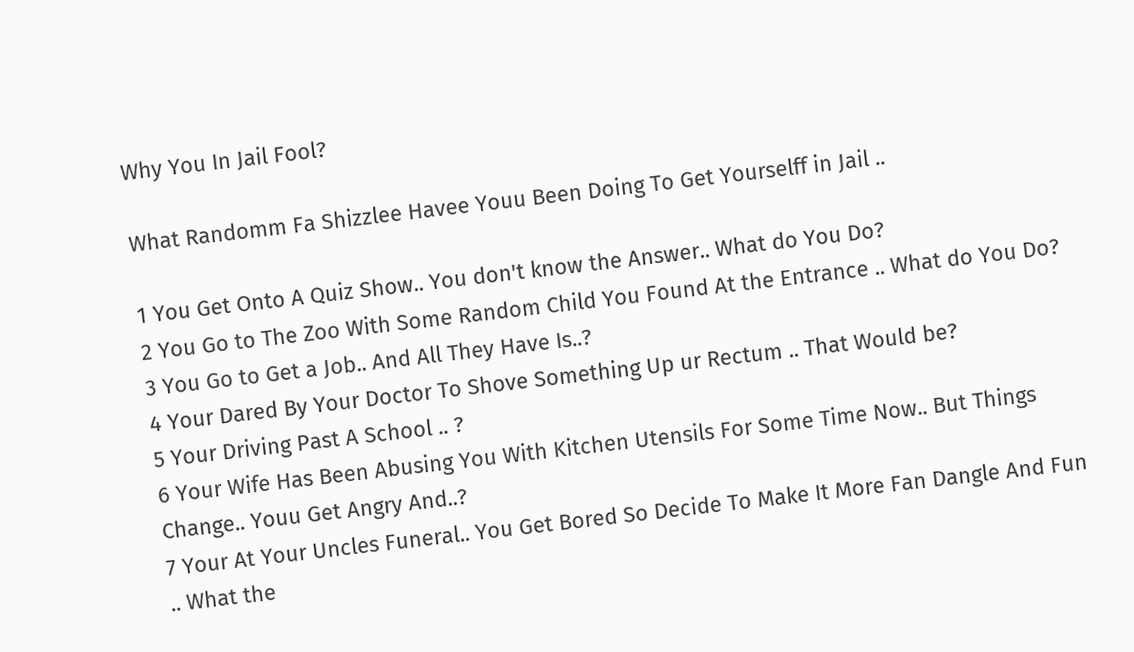Why You In Jail Fool?

What Randomm Fa Shizzlee Havee Youu Been Doing To Get Yourselff in Jail ..

1 You Get Onto A Quiz Show.. You don't know the Answer.. What do You Do?
2 You Go to The Zoo With Some Random Child You Found At the Entrance .. What do You Do?
3 You Go to Get a Job.. And All They Have Is..?
4 Your Dared By Your Doctor To Shove Something Up ur Rectum .. That Would be?
5 Your Driving Past A School .. ?
6 Your Wife Has Been Abusing You With Kitchen Utensils For Some Time Now.. But Things Change.. Youu Get Angry And..?
7 Your At Your Uncles Funeral.. You Get Bored So Decide To Make It More Fan Dangle And Fun .. What the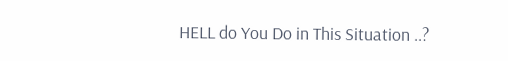HELL do You Do in This Situation ..?